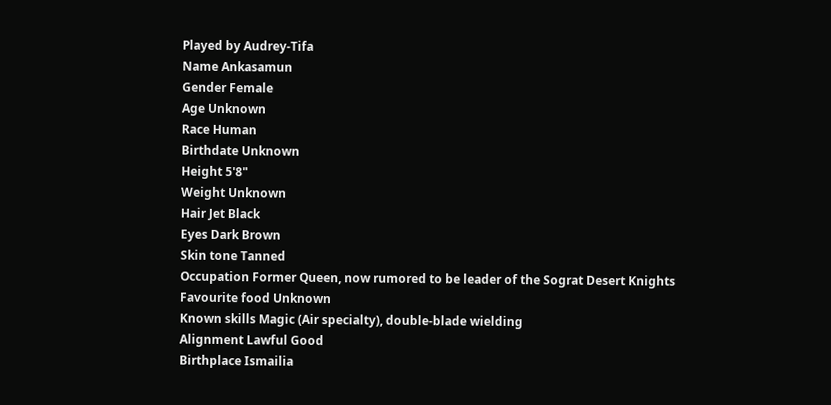Played by Audrey-Tifa
Name Ankasamun
Gender Female
Age Unknown
Race Human
Birthdate Unknown
Height 5'8"
Weight Unknown
Hair Jet Black
Eyes Dark Brown
Skin tone Tanned
Occupation Former Queen, now rumored to be leader of the Sograt Desert Knights
Favourite food Unknown
Known skills Magic (Air specialty), double-blade wielding
Alignment Lawful Good
Birthplace Ismailia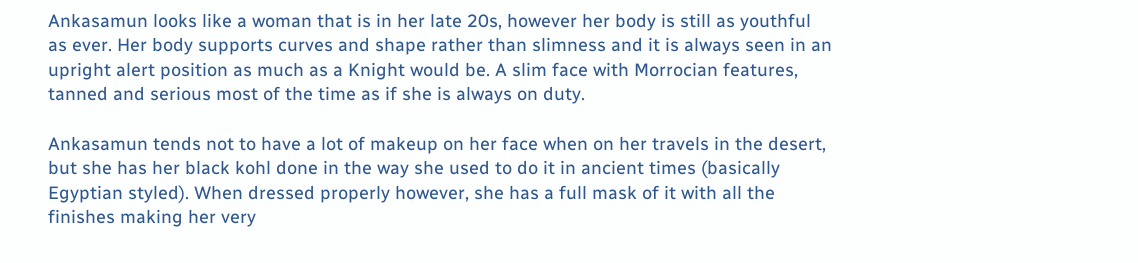Ankasamun looks like a woman that is in her late 20s, however her body is still as youthful as ever. Her body supports curves and shape rather than slimness and it is always seen in an upright alert position as much as a Knight would be. A slim face with Morrocian features, tanned and serious most of the time as if she is always on duty.

Ankasamun tends not to have a lot of makeup on her face when on her travels in the desert, but she has her black kohl done in the way she used to do it in ancient times (basically Egyptian styled). When dressed properly however, she has a full mask of it with all the finishes making her very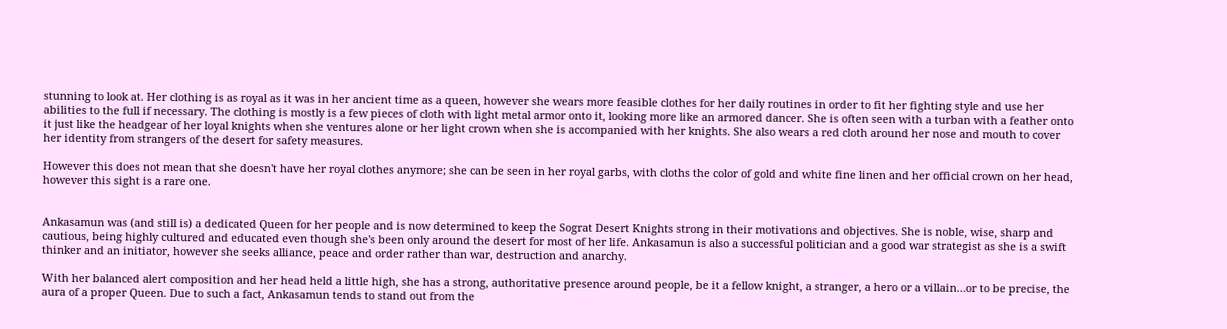stunning to look at. Her clothing is as royal as it was in her ancient time as a queen, however she wears more feasible clothes for her daily routines in order to fit her fighting style and use her abilities to the full if necessary. The clothing is mostly is a few pieces of cloth with light metal armor onto it, looking more like an armored dancer. She is often seen with a turban with a feather onto it just like the headgear of her loyal knights when she ventures alone or her light crown when she is accompanied with her knights. She also wears a red cloth around her nose and mouth to cover her identity from strangers of the desert for safety measures.

However this does not mean that she doesn't have her royal clothes anymore; she can be seen in her royal garbs, with cloths the color of gold and white fine linen and her official crown on her head, however this sight is a rare one.


Ankasamun was (and still is) a dedicated Queen for her people and is now determined to keep the Sograt Desert Knights strong in their motivations and objectives. She is noble, wise, sharp and cautious, being highly cultured and educated even though she's been only around the desert for most of her life. Ankasamun is also a successful politician and a good war strategist as she is a swift thinker and an initiator, however she seeks alliance, peace and order rather than war, destruction and anarchy.

With her balanced alert composition and her head held a little high, she has a strong, authoritative presence around people, be it a fellow knight, a stranger, a hero or a villain…or to be precise, the aura of a proper Queen. Due to such a fact, Ankasamun tends to stand out from the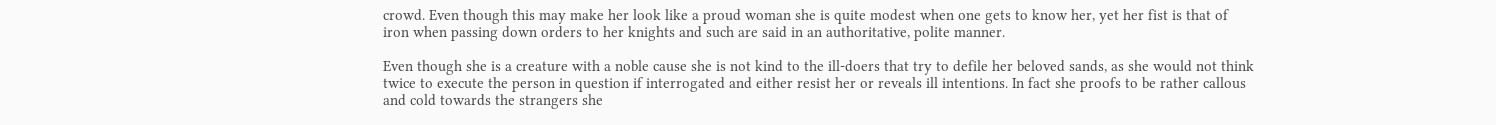crowd. Even though this may make her look like a proud woman she is quite modest when one gets to know her, yet her fist is that of iron when passing down orders to her knights and such are said in an authoritative, polite manner.

Even though she is a creature with a noble cause she is not kind to the ill-doers that try to defile her beloved sands, as she would not think twice to execute the person in question if interrogated and either resist her or reveals ill intentions. In fact she proofs to be rather callous and cold towards the strangers she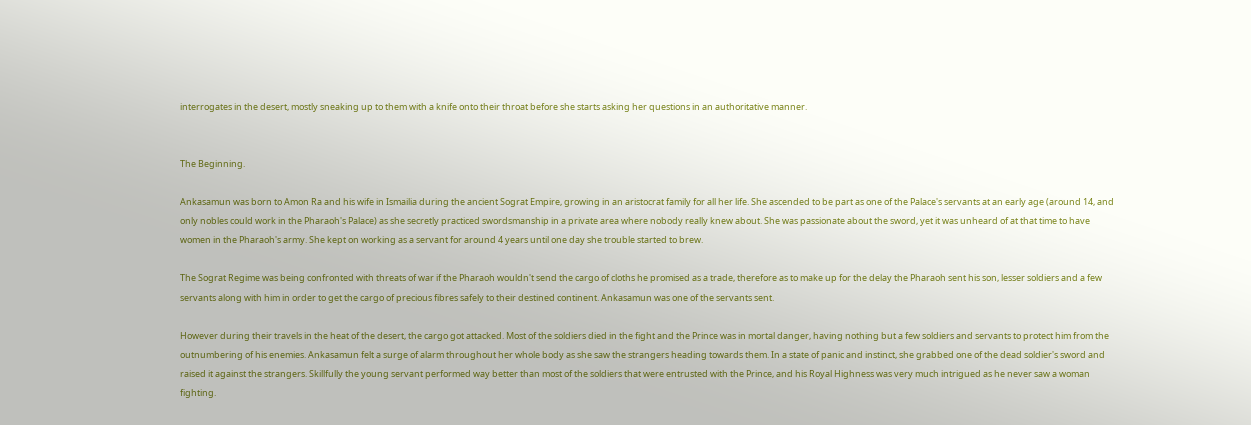interrogates in the desert, mostly sneaking up to them with a knife onto their throat before she starts asking her questions in an authoritative manner.


The Beginning.

Ankasamun was born to Amon Ra and his wife in Ismailia during the ancient Sograt Empire, growing in an aristocrat family for all her life. She ascended to be part as one of the Palace's servants at an early age (around 14, and only nobles could work in the Pharaoh's Palace) as she secretly practiced swordsmanship in a private area where nobody really knew about. She was passionate about the sword, yet it was unheard of at that time to have women in the Pharaoh's army. She kept on working as a servant for around 4 years until one day she trouble started to brew.

The Sograt Regime was being confronted with threats of war if the Pharaoh wouldn't send the cargo of cloths he promised as a trade, therefore as to make up for the delay the Pharaoh sent his son, lesser soldiers and a few servants along with him in order to get the cargo of precious fibres safely to their destined continent. Ankasamun was one of the servants sent.

However during their travels in the heat of the desert, the cargo got attacked. Most of the soldiers died in the fight and the Prince was in mortal danger, having nothing but a few soldiers and servants to protect him from the outnumbering of his enemies. Ankasamun felt a surge of alarm throughout her whole body as she saw the strangers heading towards them. In a state of panic and instinct, she grabbed one of the dead soldier's sword and raised it against the strangers. Skillfully the young servant performed way better than most of the soldiers that were entrusted with the Prince, and his Royal Highness was very much intrigued as he never saw a woman fighting.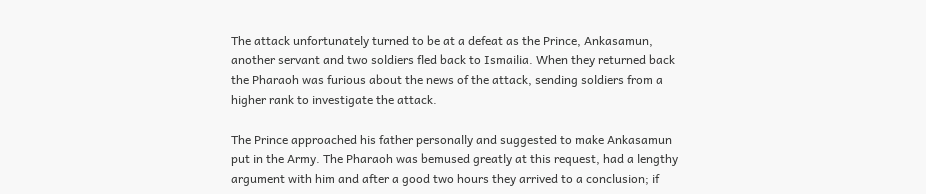The attack unfortunately turned to be at a defeat as the Prince, Ankasamun, another servant and two soldiers fled back to Ismailia. When they returned back the Pharaoh was furious about the news of the attack, sending soldiers from a higher rank to investigate the attack.

The Prince approached his father personally and suggested to make Ankasamun put in the Army. The Pharaoh was bemused greatly at this request, had a lengthy argument with him and after a good two hours they arrived to a conclusion; if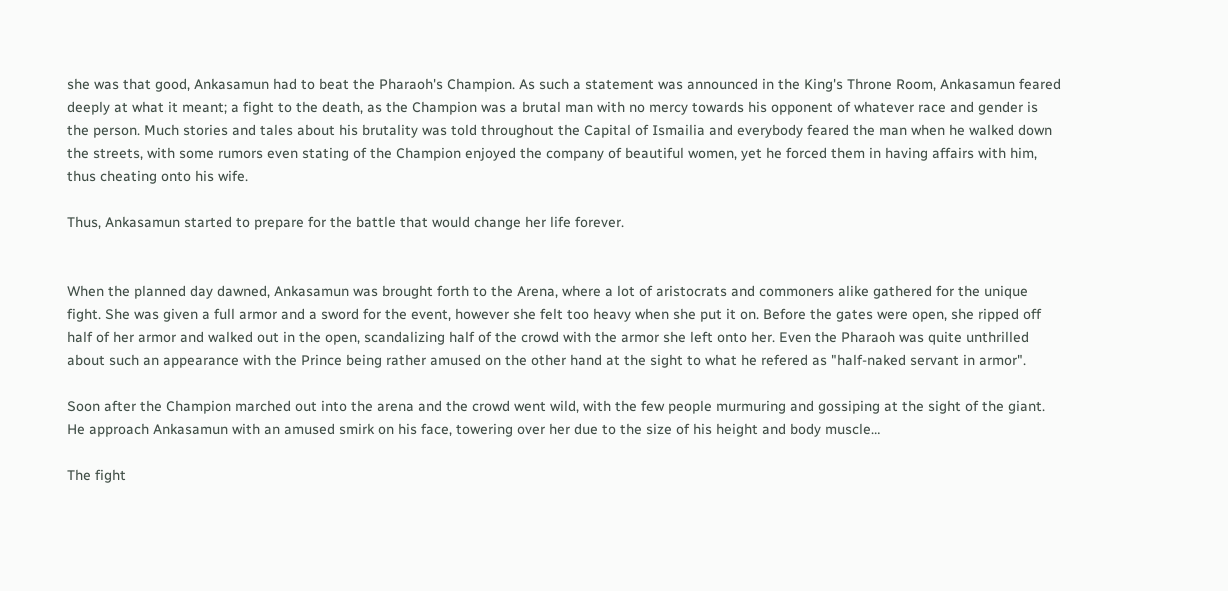she was that good, Ankasamun had to beat the Pharaoh's Champion. As such a statement was announced in the King's Throne Room, Ankasamun feared deeply at what it meant; a fight to the death, as the Champion was a brutal man with no mercy towards his opponent of whatever race and gender is the person. Much stories and tales about his brutality was told throughout the Capital of Ismailia and everybody feared the man when he walked down the streets, with some rumors even stating of the Champion enjoyed the company of beautiful women, yet he forced them in having affairs with him, thus cheating onto his wife.

Thus, Ankasamun started to prepare for the battle that would change her life forever.


When the planned day dawned, Ankasamun was brought forth to the Arena, where a lot of aristocrats and commoners alike gathered for the unique fight. She was given a full armor and a sword for the event, however she felt too heavy when she put it on. Before the gates were open, she ripped off half of her armor and walked out in the open, scandalizing half of the crowd with the armor she left onto her. Even the Pharaoh was quite unthrilled about such an appearance with the Prince being rather amused on the other hand at the sight to what he refered as "half-naked servant in armor".

Soon after the Champion marched out into the arena and the crowd went wild, with the few people murmuring and gossiping at the sight of the giant. He approach Ankasamun with an amused smirk on his face, towering over her due to the size of his height and body muscle…

The fight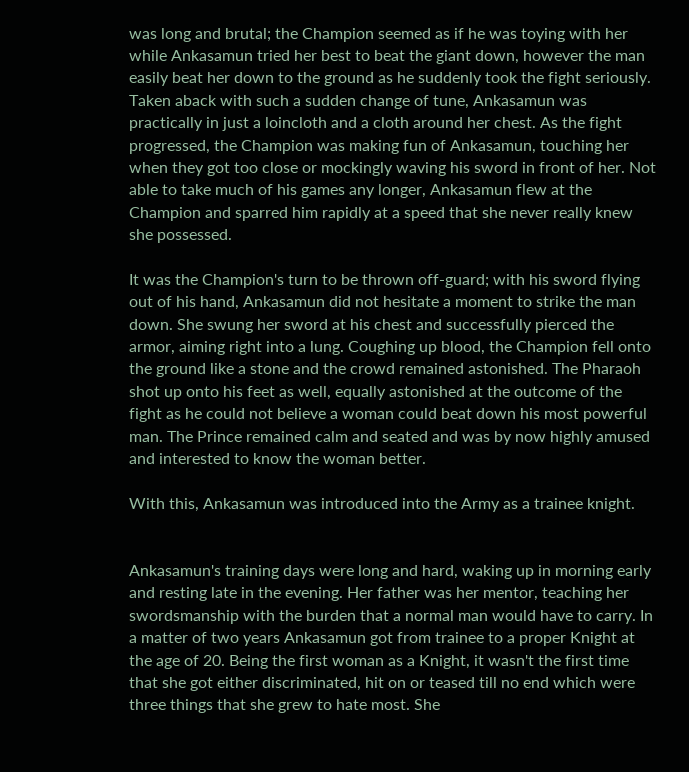was long and brutal; the Champion seemed as if he was toying with her while Ankasamun tried her best to beat the giant down, however the man easily beat her down to the ground as he suddenly took the fight seriously. Taken aback with such a sudden change of tune, Ankasamun was practically in just a loincloth and a cloth around her chest. As the fight progressed, the Champion was making fun of Ankasamun, touching her when they got too close or mockingly waving his sword in front of her. Not able to take much of his games any longer, Ankasamun flew at the Champion and sparred him rapidly at a speed that she never really knew she possessed.

It was the Champion's turn to be thrown off-guard; with his sword flying out of his hand, Ankasamun did not hesitate a moment to strike the man down. She swung her sword at his chest and successfully pierced the armor, aiming right into a lung. Coughing up blood, the Champion fell onto the ground like a stone and the crowd remained astonished. The Pharaoh shot up onto his feet as well, equally astonished at the outcome of the fight as he could not believe a woman could beat down his most powerful man. The Prince remained calm and seated and was by now highly amused and interested to know the woman better.

With this, Ankasamun was introduced into the Army as a trainee knight.


Ankasamun's training days were long and hard, waking up in morning early and resting late in the evening. Her father was her mentor, teaching her swordsmanship with the burden that a normal man would have to carry. In a matter of two years Ankasamun got from trainee to a proper Knight at the age of 20. Being the first woman as a Knight, it wasn't the first time that she got either discriminated, hit on or teased till no end which were three things that she grew to hate most. She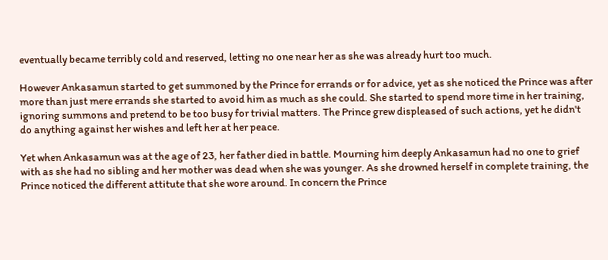eventually became terribly cold and reserved, letting no one near her as she was already hurt too much.

However Ankasamun started to get summoned by the Prince for errands or for advice, yet as she noticed the Prince was after more than just mere errands she started to avoid him as much as she could. She started to spend more time in her training, ignoring summons and pretend to be too busy for trivial matters. The Prince grew displeased of such actions, yet he didn't do anything against her wishes and left her at her peace.

Yet when Ankasamun was at the age of 23, her father died in battle. Mourning him deeply Ankasamun had no one to grief with as she had no sibling and her mother was dead when she was younger. As she drowned herself in complete training, the Prince noticed the different attitute that she wore around. In concern the Prince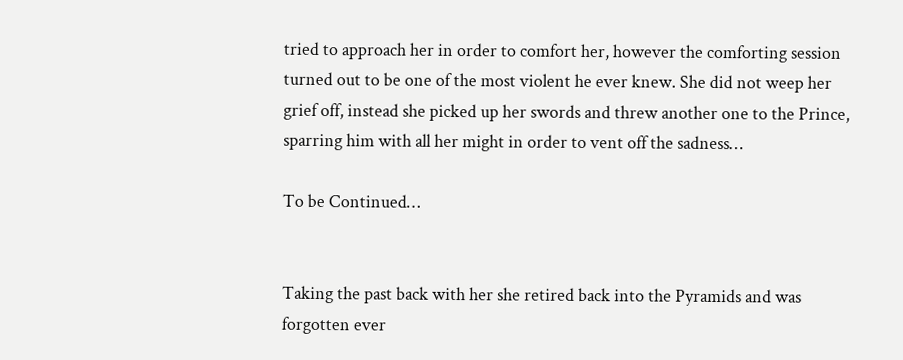tried to approach her in order to comfort her, however the comforting session turned out to be one of the most violent he ever knew. She did not weep her grief off, instead she picked up her swords and threw another one to the Prince, sparring him with all her might in order to vent off the sadness…

To be Continued…


Taking the past back with her she retired back into the Pyramids and was forgotten ever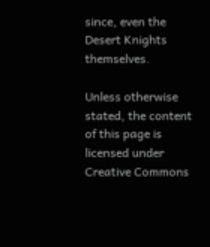since, even the Desert Knights themselves.

Unless otherwise stated, the content of this page is licensed under Creative Commons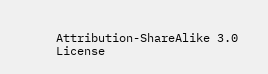Attribution-ShareAlike 3.0 License